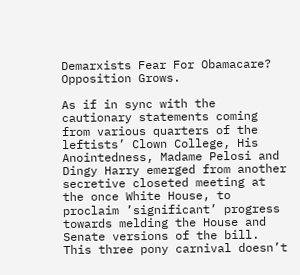Demarxists Fear For Obamacare? Opposition Grows.

As if in sync with the cautionary statements coming from various quarters of the leftists’ Clown College, His Anointedness, Madame Pelosi and Dingy Harry emerged from another secretive closeted meeting at the once White House, to proclaim ’significant’ progress towards melding the House and Senate versions of the bill. This three pony carnival doesn’t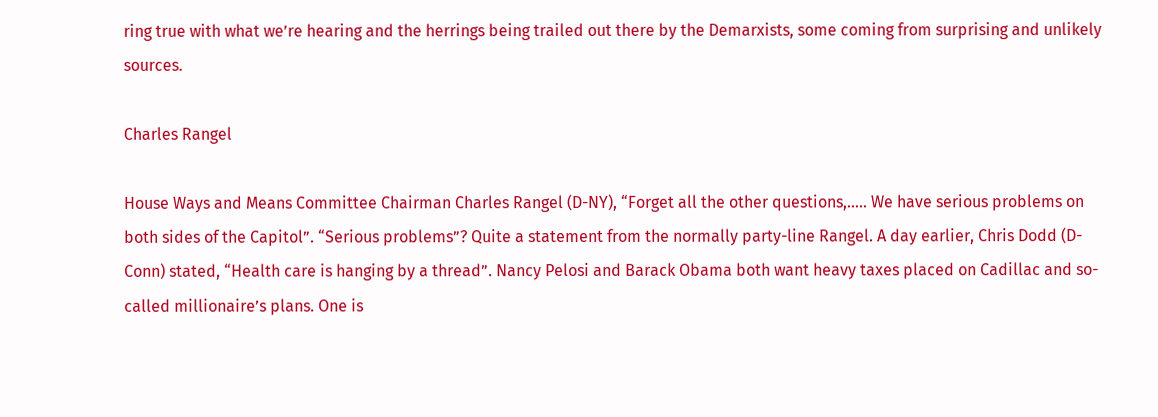ring true with what we’re hearing and the herrings being trailed out there by the Demarxists, some coming from surprising and unlikely sources.

Charles Rangel

House Ways and Means Committee Chairman Charles Rangel (D-NY), “Forget all the other questions,….. We have serious problems on both sides of the Capitol”. “Serious problems”? Quite a statement from the normally party-line Rangel. A day earlier, Chris Dodd (D-Conn) stated, “Health care is hanging by a thread”. Nancy Pelosi and Barack Obama both want heavy taxes placed on Cadillac and so-called millionaire’s plans. One is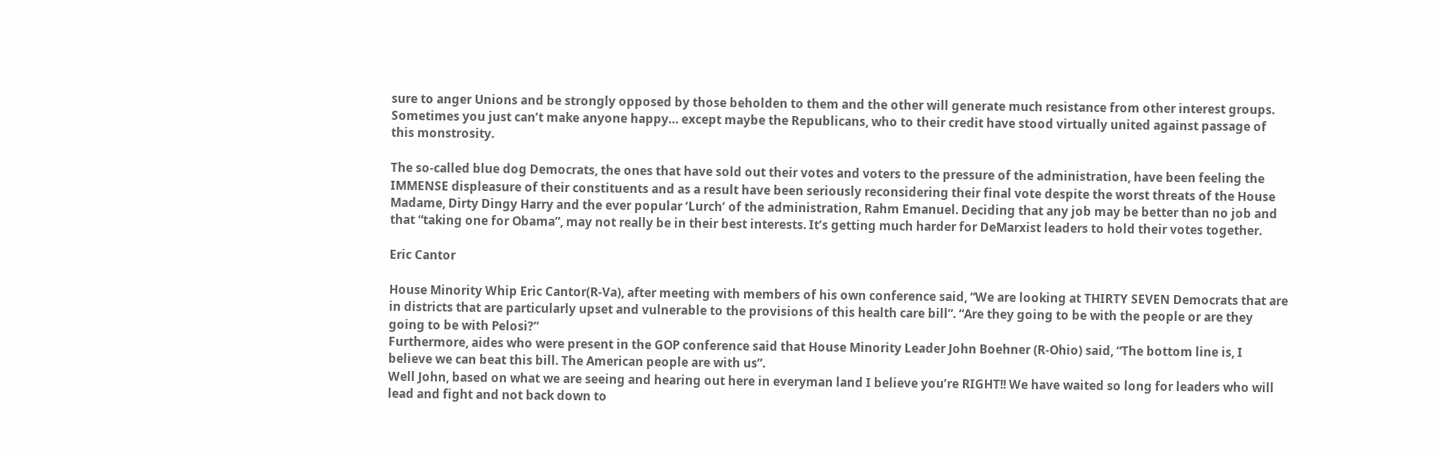sure to anger Unions and be strongly opposed by those beholden to them and the other will generate much resistance from other interest groups. Sometimes you just can’t make anyone happy… except maybe the Republicans, who to their credit have stood virtually united against passage of this monstrosity.

The so-called blue dog Democrats, the ones that have sold out their votes and voters to the pressure of the administration, have been feeling the IMMENSE displeasure of their constituents and as a result have been seriously reconsidering their final vote despite the worst threats of the House Madame, Dirty Dingy Harry and the ever popular ‘Lurch’ of the administration, Rahm Emanuel. Deciding that any job may be better than no job and that “taking one for Obama”, may not really be in their best interests. It’s getting much harder for DeMarxist leaders to hold their votes together.

Eric Cantor

House Minority Whip Eric Cantor(R-Va), after meeting with members of his own conference said, “We are looking at THIRTY SEVEN Democrats that are in districts that are particularly upset and vulnerable to the provisions of this health care bill”. “Are they going to be with the people or are they going to be with Pelosi?”
Furthermore, aides who were present in the GOP conference said that House Minority Leader John Boehner (R-Ohio) said, “The bottom line is, I believe we can beat this bill. The American people are with us”.
Well John, based on what we are seeing and hearing out here in everyman land I believe you’re RIGHT!! We have waited so long for leaders who will lead and fight and not back down to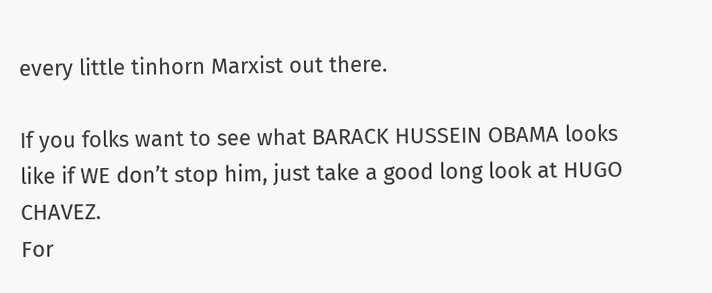every little tinhorn Marxist out there.

If you folks want to see what BARACK HUSSEIN OBAMA looks like if WE don’t stop him, just take a good long look at HUGO CHAVEZ.
For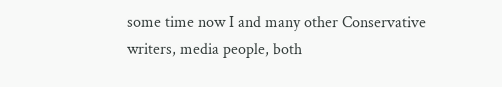some time now I and many other Conservative writers, media people, both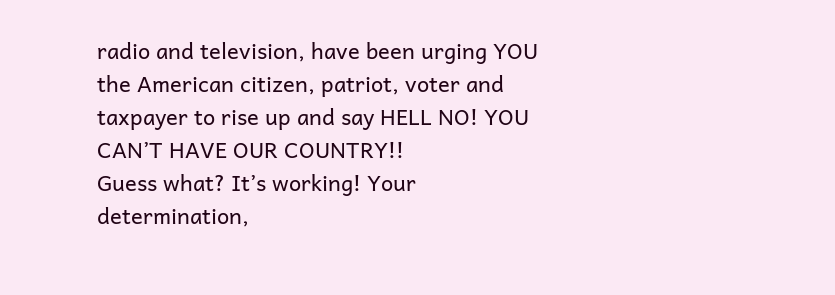radio and television, have been urging YOU the American citizen, patriot, voter and taxpayer to rise up and say HELL NO! YOU CAN’T HAVE OUR COUNTRY!!
Guess what? It’s working! Your determination,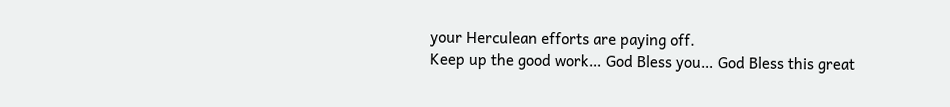your Herculean efforts are paying off.
Keep up the good work… God Bless you… God Bless this great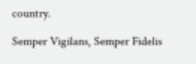country.

Semper Vigilans, Semper Fidelis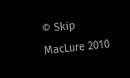© Skip MacLure 2010